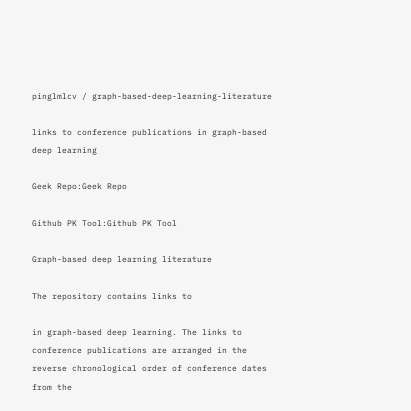pinglmlcv / graph-based-deep-learning-literature

links to conference publications in graph-based deep learning

Geek Repo:Geek Repo

Github PK Tool:Github PK Tool

Graph-based deep learning literature

The repository contains links to

in graph-based deep learning. The links to conference publications are arranged in the reverse chronological order of conference dates from the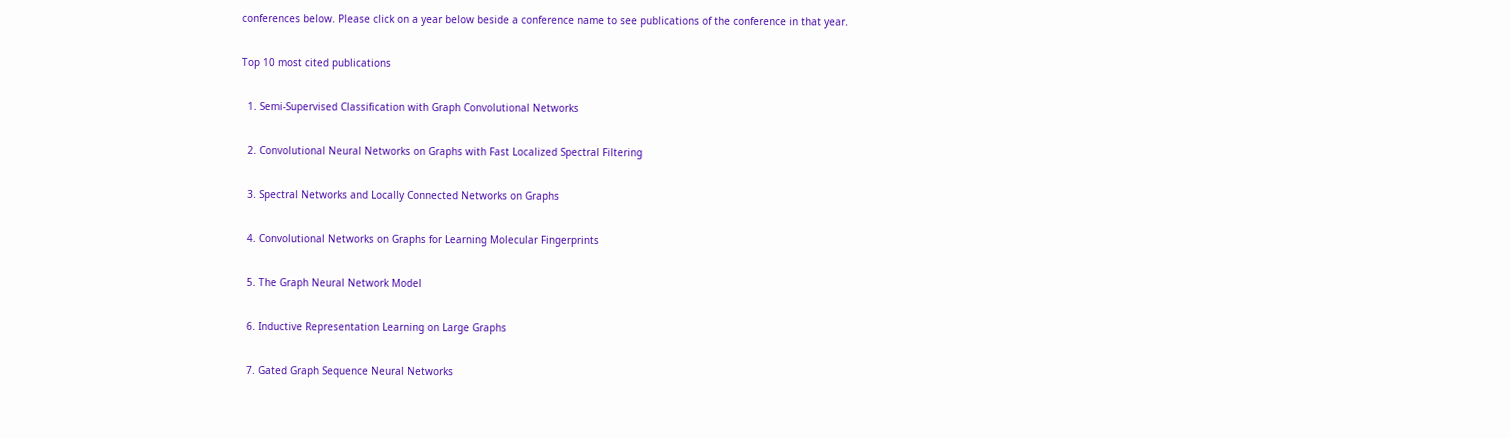conferences below. Please click on a year below beside a conference name to see publications of the conference in that year.

Top 10 most cited publications

  1. Semi-Supervised Classification with Graph Convolutional Networks

  2. Convolutional Neural Networks on Graphs with Fast Localized Spectral Filtering

  3. Spectral Networks and Locally Connected Networks on Graphs

  4. Convolutional Networks on Graphs for Learning Molecular Fingerprints

  5. The Graph Neural Network Model

  6. Inductive Representation Learning on Large Graphs

  7. Gated Graph Sequence Neural Networks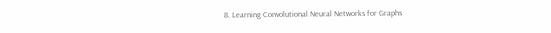8. Learning Convolutional Neural Networks for Graphs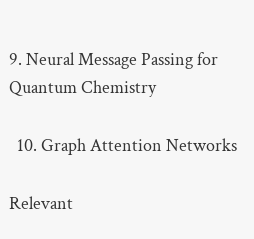9. Neural Message Passing for Quantum Chemistry

  10. Graph Attention Networks

Relevant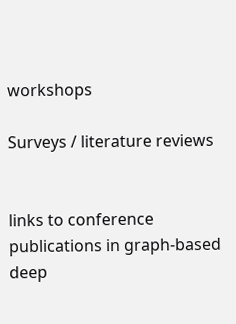workshops

Surveys / literature reviews


links to conference publications in graph-based deep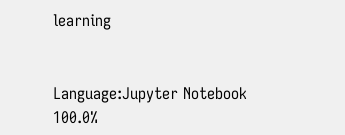learning


Language:Jupyter Notebook 100.0%